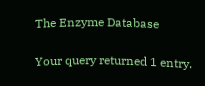The Enzyme Database

Your query returned 1 entry.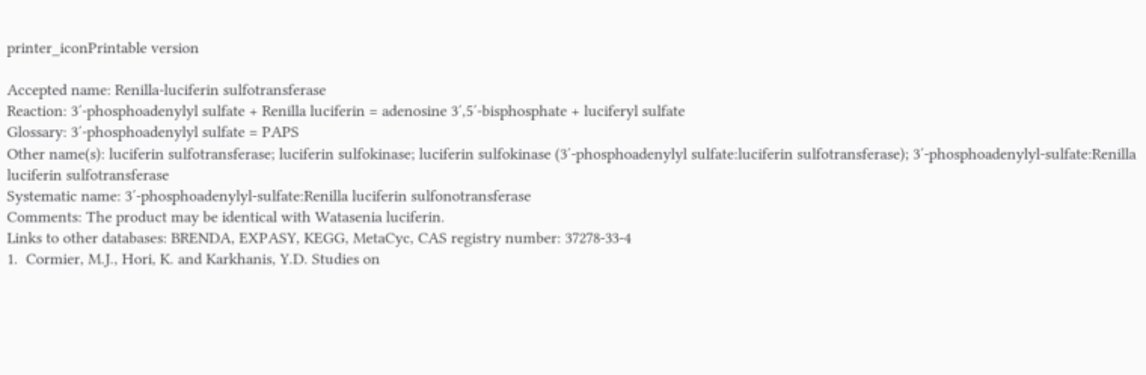printer_iconPrintable version

Accepted name: Renilla-luciferin sulfotransferase
Reaction: 3′-phosphoadenylyl sulfate + Renilla luciferin = adenosine 3′,5′-bisphosphate + luciferyl sulfate
Glossary: 3′-phosphoadenylyl sulfate = PAPS
Other name(s): luciferin sulfotransferase; luciferin sulfokinase; luciferin sulfokinase (3′-phosphoadenylyl sulfate:luciferin sulfotransferase); 3′-phosphoadenylyl-sulfate:Renilla luciferin sulfotransferase
Systematic name: 3′-phosphoadenylyl-sulfate:Renilla luciferin sulfonotransferase
Comments: The product may be identical with Watasenia luciferin.
Links to other databases: BRENDA, EXPASY, KEGG, MetaCyc, CAS registry number: 37278-33-4
1.  Cormier, M.J., Hori, K. and Karkhanis, Y.D. Studies on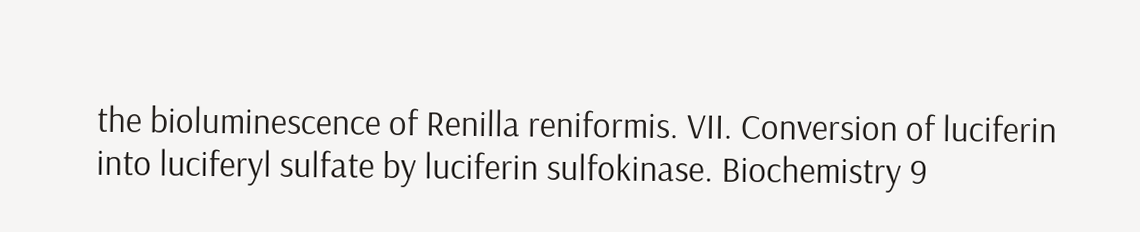the bioluminescence of Renilla reniformis. VII. Conversion of luciferin into luciferyl sulfate by luciferin sulfokinase. Biochemistry 9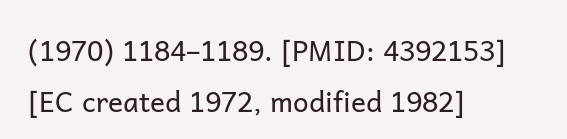(1970) 1184–1189. [PMID: 4392153]
[EC created 1972, modified 1982]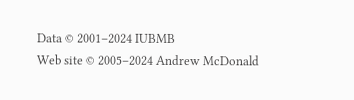Data © 2001–2024 IUBMB
Web site © 2005–2024 Andrew McDonald